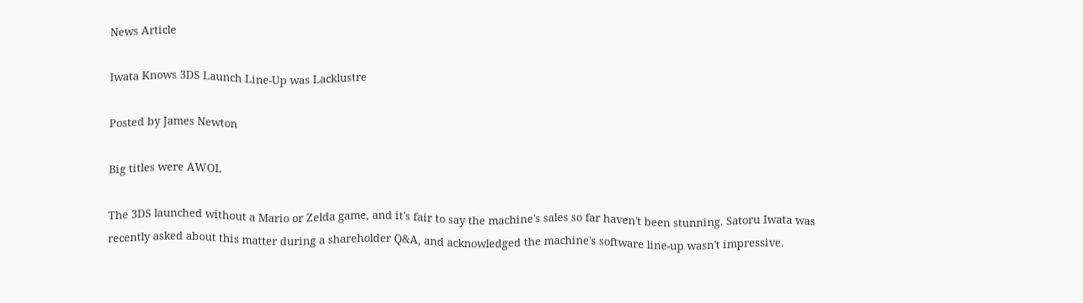News Article

Iwata Knows 3DS Launch Line-Up was Lacklustre

Posted by James Newton

Big titles were AWOL

The 3DS launched without a Mario or Zelda game, and it's fair to say the machine's sales so far haven't been stunning. Satoru Iwata was recently asked about this matter during a shareholder Q&A, and acknowledged the machine's software line-up wasn't impressive.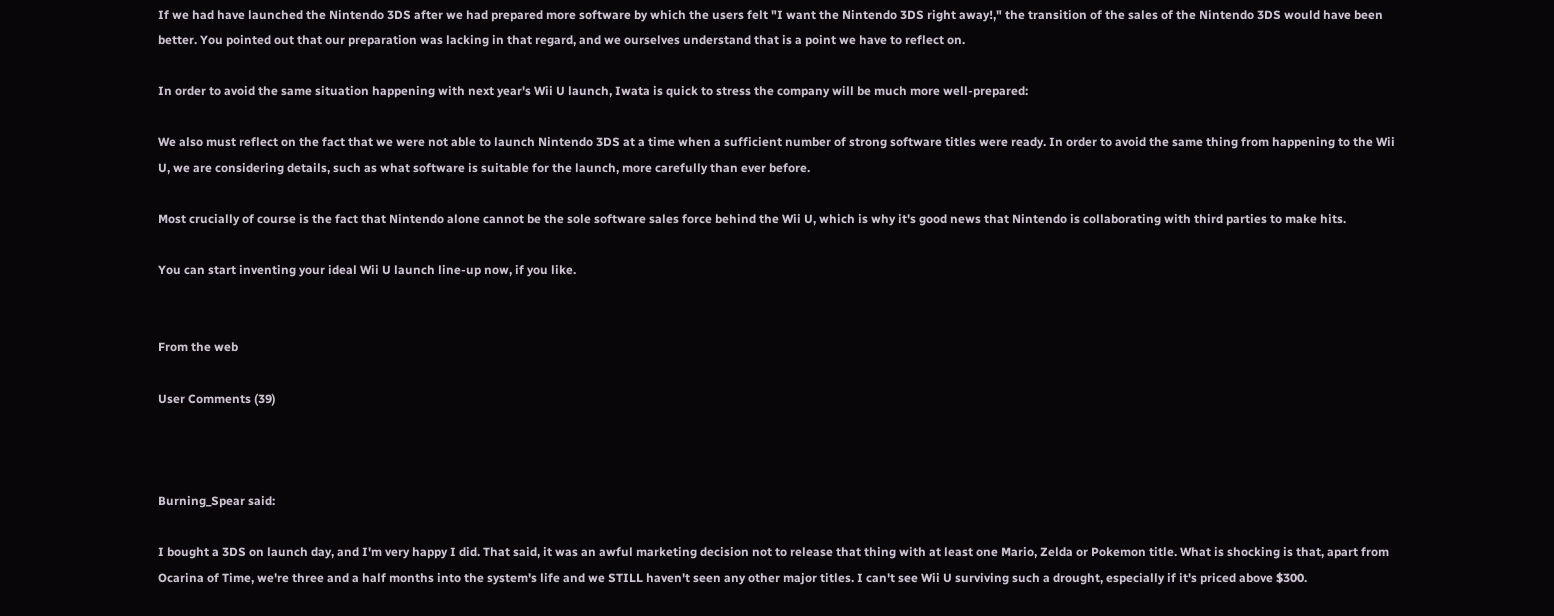If we had have launched the Nintendo 3DS after we had prepared more software by which the users felt "I want the Nintendo 3DS right away!," the transition of the sales of the Nintendo 3DS would have been better. You pointed out that our preparation was lacking in that regard, and we ourselves understand that is a point we have to reflect on.

In order to avoid the same situation happening with next year's Wii U launch, Iwata is quick to stress the company will be much more well-prepared:

We also must reflect on the fact that we were not able to launch Nintendo 3DS at a time when a sufficient number of strong software titles were ready. In order to avoid the same thing from happening to the Wii U, we are considering details, such as what software is suitable for the launch, more carefully than ever before.

Most crucially of course is the fact that Nintendo alone cannot be the sole software sales force behind the Wii U, which is why it's good news that Nintendo is collaborating with third parties to make hits.

You can start inventing your ideal Wii U launch line-up now, if you like.


From the web

User Comments (39)



Burning_Spear said:

I bought a 3DS on launch day, and I'm very happy I did. That said, it was an awful marketing decision not to release that thing with at least one Mario, Zelda or Pokemon title. What is shocking is that, apart from Ocarina of Time, we're three and a half months into the system's life and we STILL haven't seen any other major titles. I can't see Wii U surviving such a drought, especially if it's priced above $300.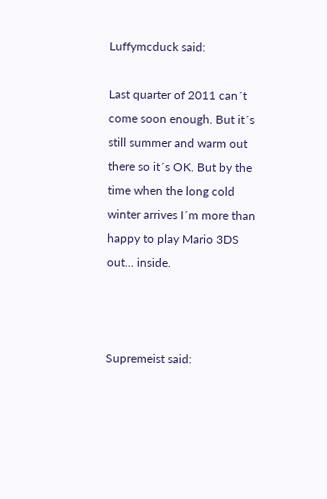Luffymcduck said:

Last quarter of 2011 can´t come soon enough. But it´s still summer and warm out there so it´s OK. But by the time when the long cold winter arrives I´m more than happy to play Mario 3DS out... inside.



Supremeist said: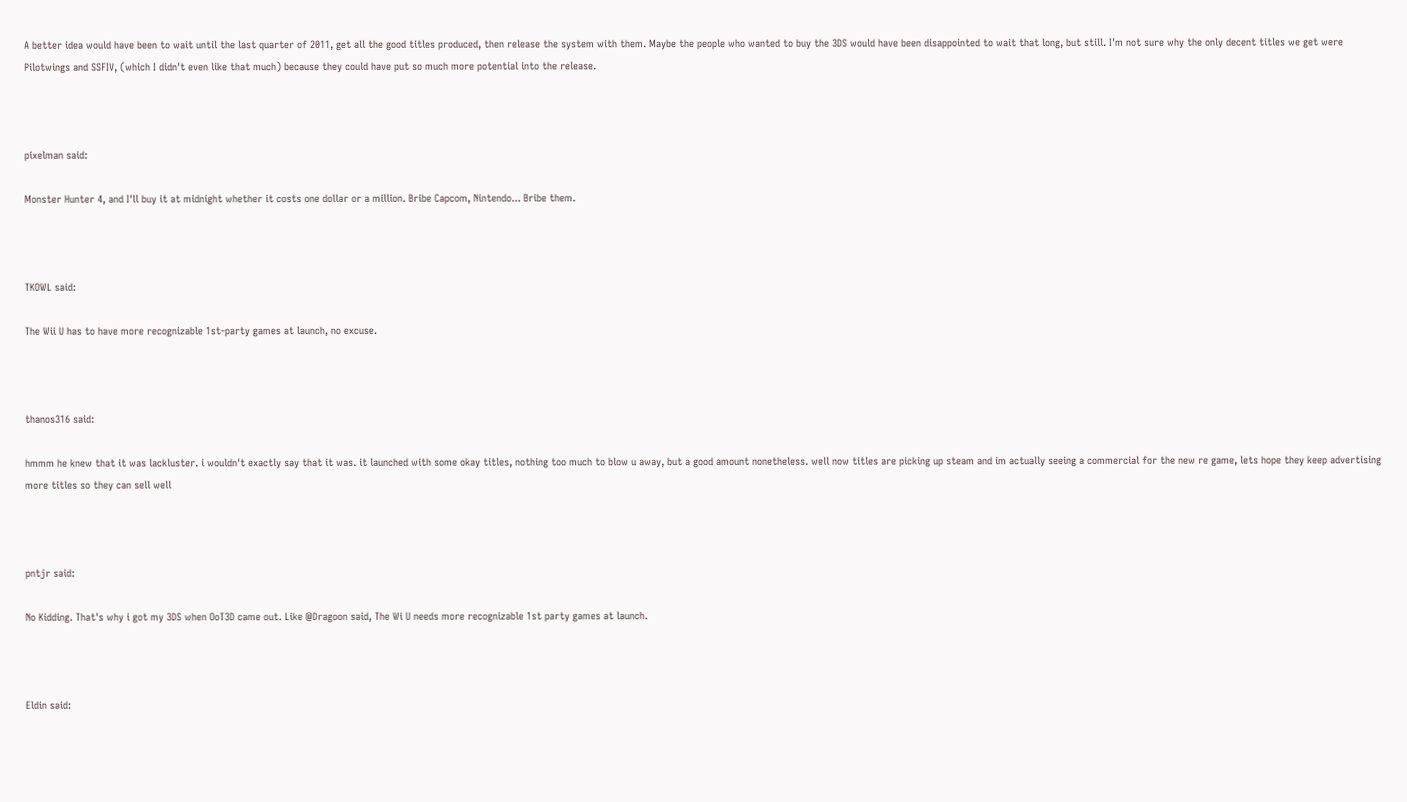A better idea would have been to wait until the last quarter of 2011, get all the good titles produced, then release the system with them. Maybe the people who wanted to buy the 3DS would have been disappointed to wait that long, but still. I'm not sure why the only decent titles we get were Pilotwings and SSFIV, (which I didn't even like that much) because they could have put so much more potential into the release.



pixelman said:

Monster Hunter 4, and I'll buy it at midnight whether it costs one dollar or a million. Bribe Capcom, Nintendo... Bribe them.



TKOWL said:

The Wii U has to have more recognizable 1st-party games at launch, no excuse.



thanos316 said:

hmmm he knew that it was lackluster. i wouldn't exactly say that it was. it launched with some okay titles, nothing too much to blow u away, but a good amount nonetheless. well now titles are picking up steam and im actually seeing a commercial for the new re game, lets hope they keep advertising more titles so they can sell well



pntjr said:

No Kidding. That's why i got my 3DS when OoT3D came out. Like @Dragoon said, The Wi U needs more recognizable 1st party games at launch.



Eldin said: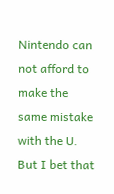Nintendo can not afford to make the same mistake with the U. But I bet that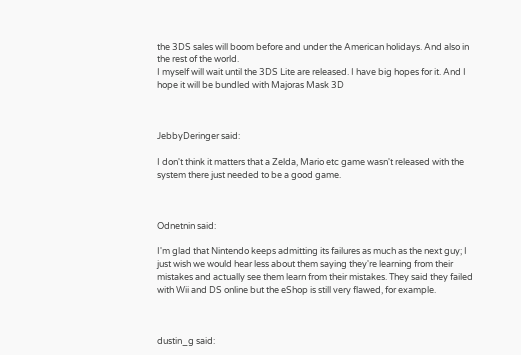the 3DS sales will boom before and under the American holidays. And also in the rest of the world.
I myself will wait until the 3DS Lite are released. I have big hopes for it. And I hope it will be bundled with Majoras Mask 3D



JebbyDeringer said:

I don't think it matters that a Zelda, Mario etc game wasn't released with the system there just needed to be a good game.



Odnetnin said:

I'm glad that Nintendo keeps admitting its failures as much as the next guy; I just wish we would hear less about them saying they're learning from their mistakes and actually see them learn from their mistakes. They said they failed with Wii and DS online but the eShop is still very flawed, for example.



dustin_g said: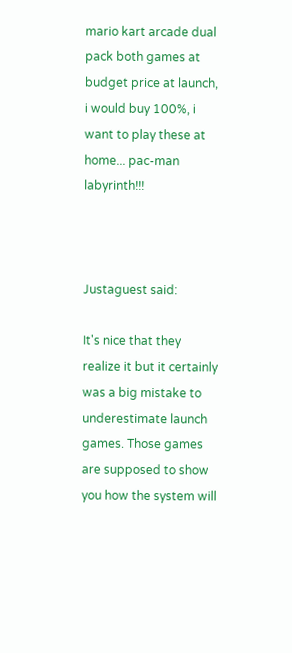mario kart arcade dual pack both games at budget price at launch, i would buy 100%, i want to play these at home... pac-man labyrinth!!!



Justaguest said:

It's nice that they realize it but it certainly was a big mistake to underestimate launch games. Those games are supposed to show you how the system will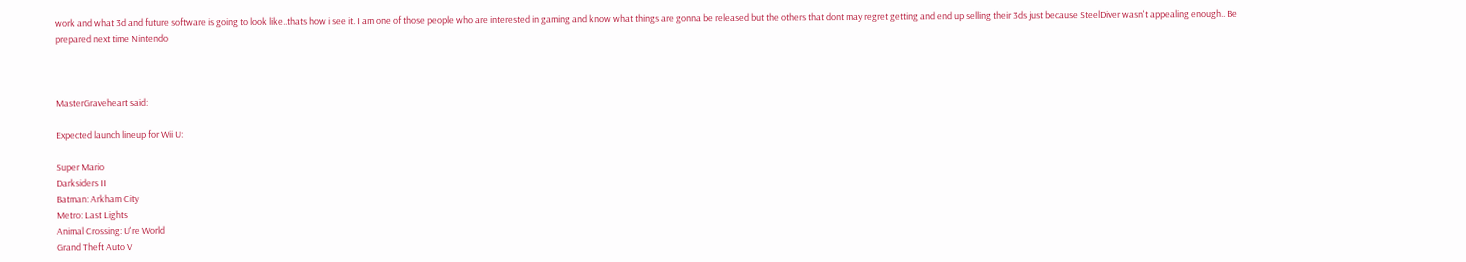work and what 3d and future software is going to look like..thats how i see it. I am one of those people who are interested in gaming and know what things are gonna be released but the others that dont may regret getting and end up selling their 3ds just because SteelDiver wasn't appealing enough.. Be prepared next time Nintendo



MasterGraveheart said:

Expected launch lineup for Wii U:

Super Mario
Darksiders II
Batman: Arkham City
Metro: Last Lights
Animal Crossing: U're World
Grand Theft Auto V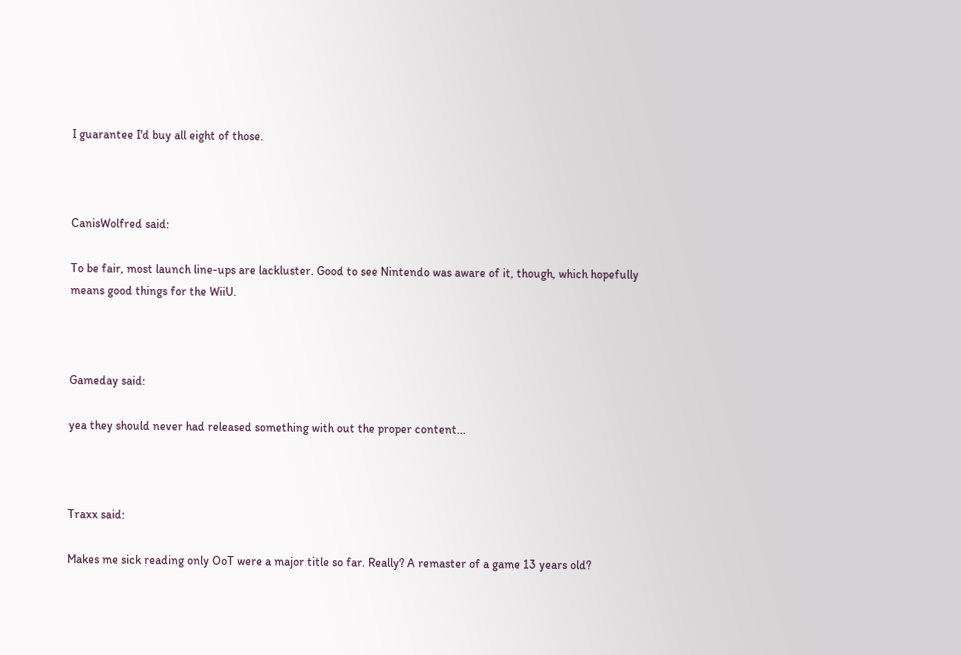I guarantee I'd buy all eight of those.



CanisWolfred said:

To be fair, most launch line-ups are lackluster. Good to see Nintendo was aware of it, though, which hopefully means good things for the WiiU.



Gameday said:

yea they should never had released something with out the proper content...



Traxx said:

Makes me sick reading only OoT were a major title so far. Really? A remaster of a game 13 years old?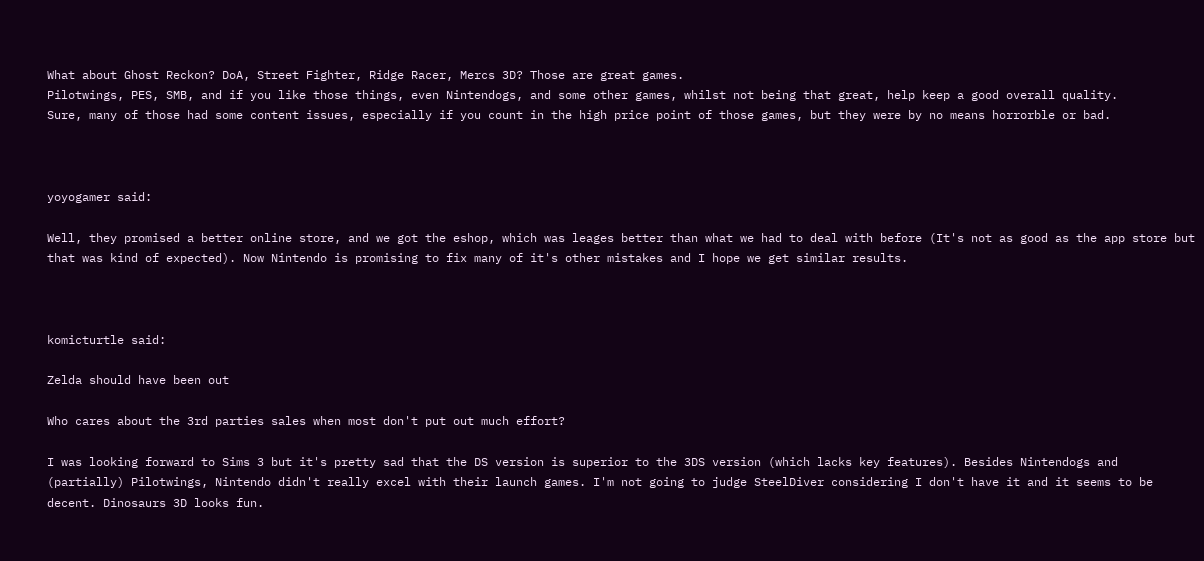What about Ghost Reckon? DoA, Street Fighter, Ridge Racer, Mercs 3D? Those are great games.
Pilotwings, PES, SMB, and if you like those things, even Nintendogs, and some other games, whilst not being that great, help keep a good overall quality.
Sure, many of those had some content issues, especially if you count in the high price point of those games, but they were by no means horrorble or bad.



yoyogamer said:

Well, they promised a better online store, and we got the eshop, which was leages better than what we had to deal with before (It's not as good as the app store but that was kind of expected). Now Nintendo is promising to fix many of it's other mistakes and I hope we get similar results.



komicturtle said:

Zelda should have been out

Who cares about the 3rd parties sales when most don't put out much effort?

I was looking forward to Sims 3 but it's pretty sad that the DS version is superior to the 3DS version (which lacks key features). Besides Nintendogs and (partially) Pilotwings, Nintendo didn't really excel with their launch games. I'm not going to judge SteelDiver considering I don't have it and it seems to be decent. Dinosaurs 3D looks fun.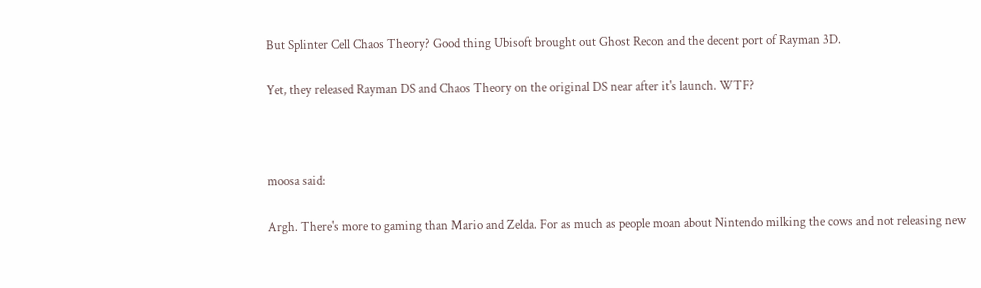But Splinter Cell Chaos Theory? Good thing Ubisoft brought out Ghost Recon and the decent port of Rayman 3D.

Yet, they released Rayman DS and Chaos Theory on the original DS near after it's launch. WTF?



moosa said:

Argh. There's more to gaming than Mario and Zelda. For as much as people moan about Nintendo milking the cows and not releasing new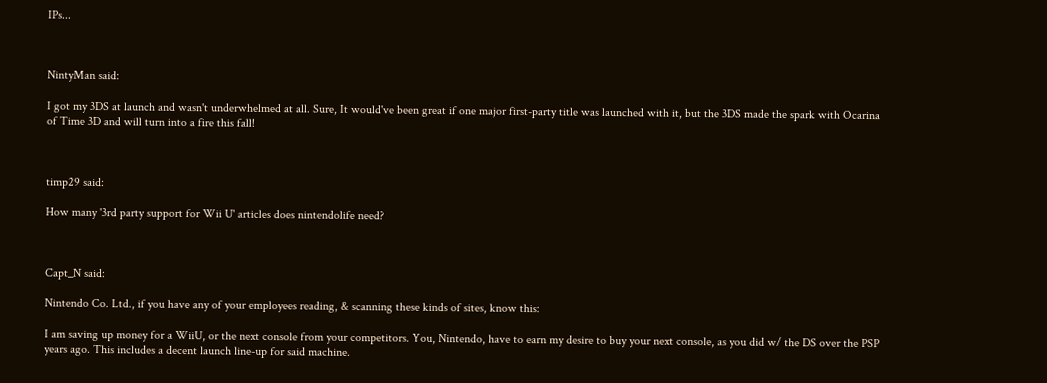IPs...



NintyMan said:

I got my 3DS at launch and wasn't underwhelmed at all. Sure, It would've been great if one major first-party title was launched with it, but the 3DS made the spark with Ocarina of Time 3D and will turn into a fire this fall!



timp29 said:

How many '3rd party support for Wii U' articles does nintendolife need?



Capt_N said:

Nintendo Co. Ltd., if you have any of your employees reading, & scanning these kinds of sites, know this:

I am saving up money for a WiiU, or the next console from your competitors. You, Nintendo, have to earn my desire to buy your next console, as you did w/ the DS over the PSP years ago. This includes a decent launch line-up for said machine.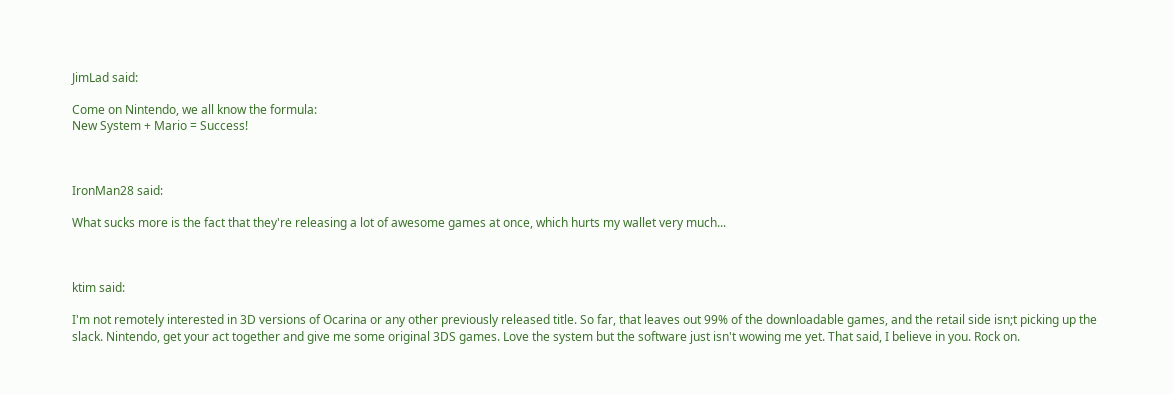JimLad said:

Come on Nintendo, we all know the formula:
New System + Mario = Success!



IronMan28 said:

What sucks more is the fact that they're releasing a lot of awesome games at once, which hurts my wallet very much...



ktim said:

I'm not remotely interested in 3D versions of Ocarina or any other previously released title. So far, that leaves out 99% of the downloadable games, and the retail side isn;t picking up the slack. Nintendo, get your act together and give me some original 3DS games. Love the system but the software just isn't wowing me yet. That said, I believe in you. Rock on.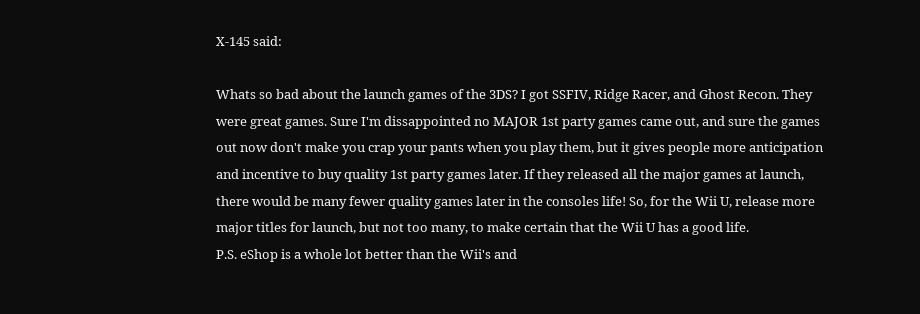X-145 said:

Whats so bad about the launch games of the 3DS? I got SSFIV, Ridge Racer, and Ghost Recon. They were great games. Sure I'm dissappointed no MAJOR 1st party games came out, and sure the games out now don't make you crap your pants when you play them, but it gives people more anticipation and incentive to buy quality 1st party games later. If they released all the major games at launch, there would be many fewer quality games later in the consoles life! So, for the Wii U, release more major titles for launch, but not too many, to make certain that the Wii U has a good life.
P.S. eShop is a whole lot better than the Wii's and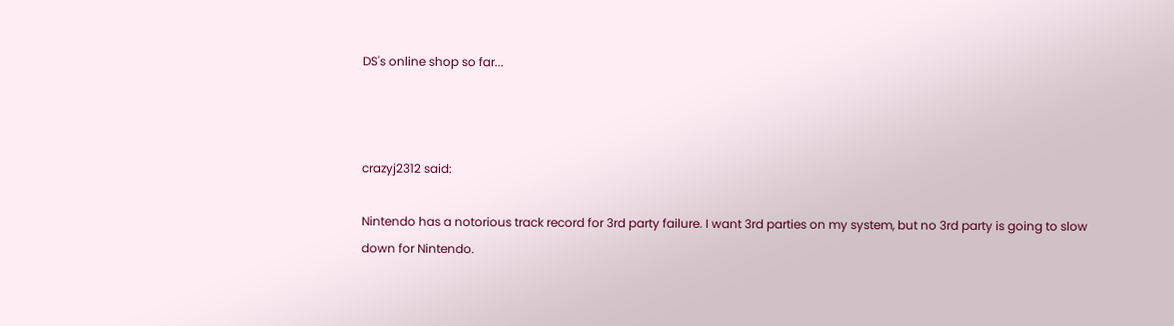DS's online shop so far...



crazyj2312 said:

Nintendo has a notorious track record for 3rd party failure. I want 3rd parties on my system, but no 3rd party is going to slow down for Nintendo.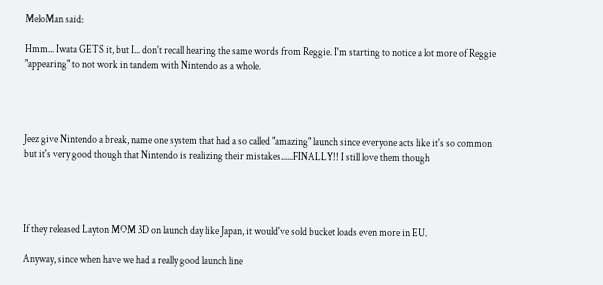MeloMan said:

Hmm... Iwata GETS it, but I... don't recall hearing the same words from Reggie. I'm starting to notice a lot more of Reggie "appearing" to not work in tandem with Nintendo as a whole.




Jeez give Nintendo a break, name one system that had a so called "amazing" launch since everyone acts like it's so common but it's very good though that Nintendo is realizing their mistakes......FINALLY!! I still love them though




If they released Layton MOM 3D on launch day like Japan, it would've sold bucket loads even more in EU.

Anyway, since when have we had a really good launch line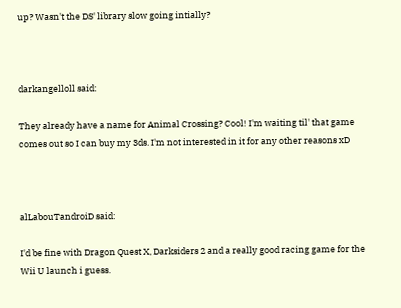up? Wasn't the DS' library slow going intially?



darkangelloll said:

They already have a name for Animal Crossing? Cool! I'm waiting til' that game comes out so I can buy my 3ds. I'm not interested in it for any other reasons xD



alLabouTandroiD said:

I'd be fine with Dragon Quest X, Darksiders 2 and a really good racing game for the Wii U launch i guess.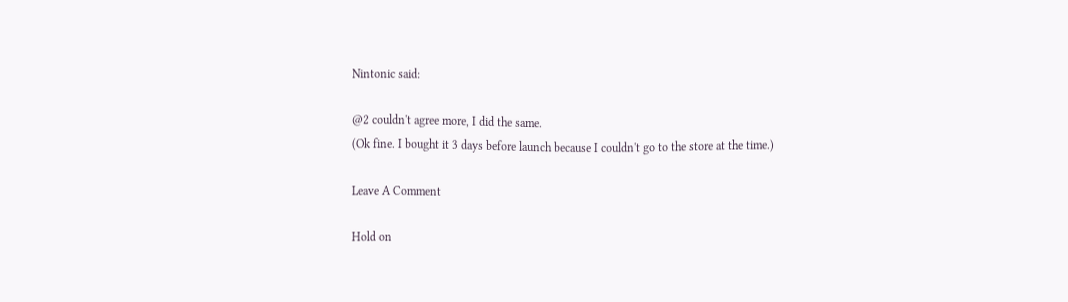Nintonic said:

@2 couldn't agree more, I did the same.
(Ok fine. I bought it 3 days before launch because I couldn't go to the store at the time.)

Leave A Comment

Hold on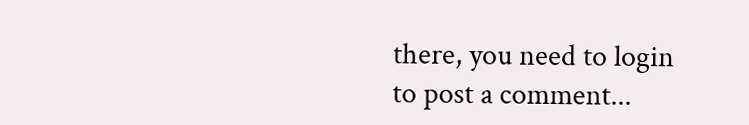there, you need to login to post a comment...